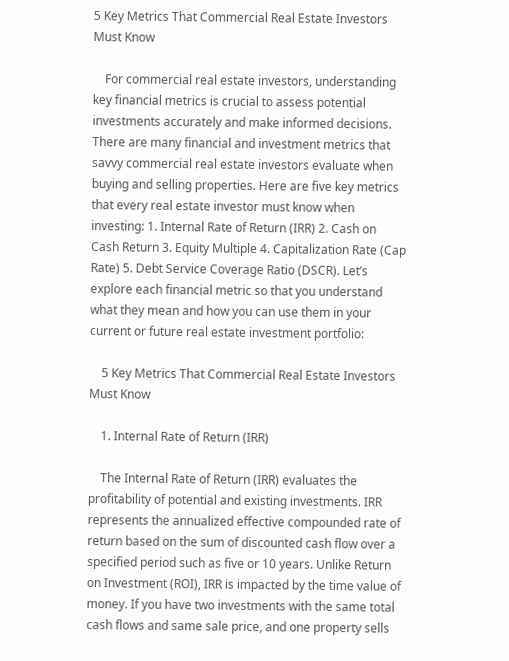5 Key Metrics That Commercial Real Estate Investors Must Know

    For commercial real estate investors, understanding key financial metrics is crucial to assess potential investments accurately and make informed decisions. There are many financial and investment metrics that savvy commercial real estate investors evaluate when buying and selling properties. Here are five key metrics that every real estate investor must know when investing: 1. Internal Rate of Return (IRR) 2. Cash on Cash Return 3. Equity Multiple 4. Capitalization Rate (Cap Rate) 5. Debt Service Coverage Ratio (DSCR). Let’s explore each financial metric so that you understand what they mean and how you can use them in your current or future real estate investment portfolio:

    5 Key Metrics That Commercial Real Estate Investors Must Know

    1. Internal Rate of Return (IRR)

    The Internal Rate of Return (IRR) evaluates the profitability of potential and existing investments. IRR represents the annualized effective compounded rate of return based on the sum of discounted cash flow over a specified period such as five or 10 years. Unlike Return on Investment (ROI), IRR is impacted by the time value of money. If you have two investments with the same total cash flows and same sale price, and one property sells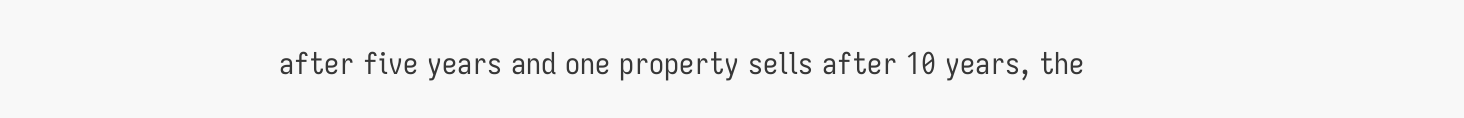after five years and one property sells after 10 years, the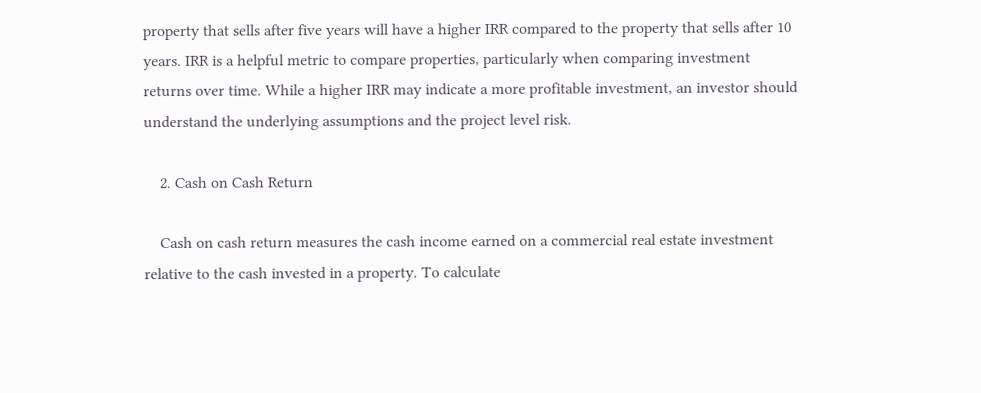property that sells after five years will have a higher IRR compared to the property that sells after 10 years. IRR is a helpful metric to compare properties, particularly when comparing investment returns over time. While a higher IRR may indicate a more profitable investment, an investor should understand the underlying assumptions and the project level risk.

    2. Cash on Cash Return

    Cash on cash return measures the cash income earned on a commercial real estate investment relative to the cash invested in a property. To calculate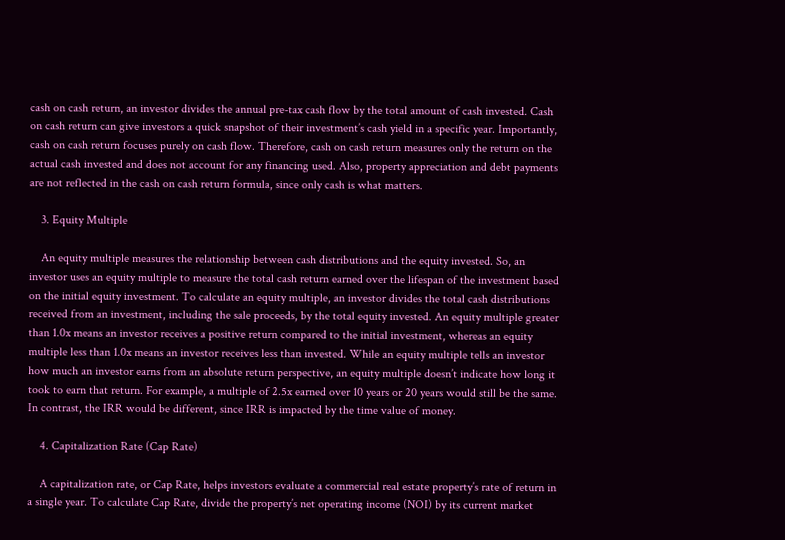cash on cash return, an investor divides the annual pre-tax cash flow by the total amount of cash invested. Cash on cash return can give investors a quick snapshot of their investment’s cash yield in a specific year. Importantly, cash on cash return focuses purely on cash flow. Therefore, cash on cash return measures only the return on the actual cash invested and does not account for any financing used. Also, property appreciation and debt payments are not reflected in the cash on cash return formula, since only cash is what matters.

    3. Equity Multiple

    An equity multiple measures the relationship between cash distributions and the equity invested. So, an investor uses an equity multiple to measure the total cash return earned over the lifespan of the investment based on the initial equity investment. To calculate an equity multiple, an investor divides the total cash distributions received from an investment, including the sale proceeds, by the total equity invested. An equity multiple greater than 1.0x means an investor receives a positive return compared to the initial investment, whereas an equity multiple less than 1.0x means an investor receives less than invested. While an equity multiple tells an investor how much an investor earns from an absolute return perspective, an equity multiple doesn’t indicate how long it took to earn that return. For example, a multiple of 2.5x earned over 10 years or 20 years would still be the same. In contrast, the IRR would be different, since IRR is impacted by the time value of money.

    4. Capitalization Rate (Cap Rate)

    A capitalization rate, or Cap Rate, helps investors evaluate a commercial real estate property’s rate of return in a single year. To calculate Cap Rate, divide the property’s net operating income (NOI) by its current market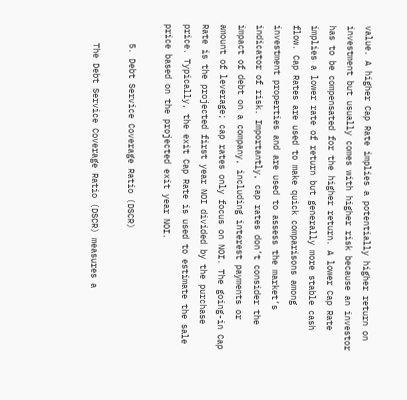value. A higher Cap Rate implies a potentially higher return on investment but usually comes with higher risk because an investor has to be compensated for the higher return. A lower Cap Rate implies a lower rate of return but generally more stable cash flow. Cap Rates are used to make quick comparisons among investment properties and are used to assess the market’s indicator of risk. Importantly, cap rates don’t consider the impact of debt on a company, including interest payments or amount of leverage; cap rates only focus on NOI. The going-in Cap Rate is the projected first year NOI divided by the purchase price. Typically, the exit Cap Rate is used to estimate the sale price based on the projected exit year NOI.

    5. Debt Service Coverage Ratio (DSCR)

    The Debt Service Coverage Ratio (DSCR) measures a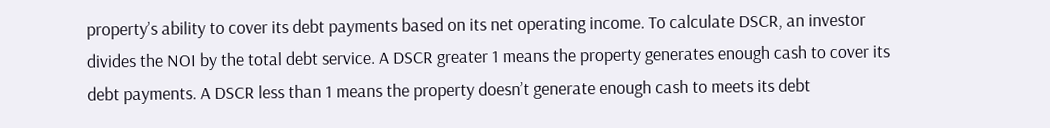property’s ability to cover its debt payments based on its net operating income. To calculate DSCR, an investor divides the NOI by the total debt service. A DSCR greater 1 means the property generates enough cash to cover its debt payments. A DSCR less than 1 means the property doesn’t generate enough cash to meets its debt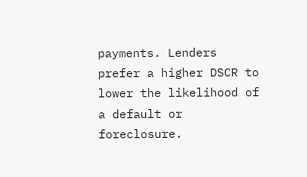payments. Lenders prefer a higher DSCR to lower the likelihood of a default or foreclosure.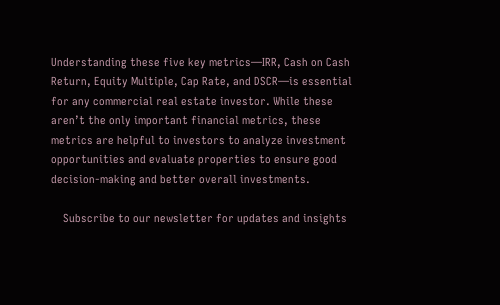Understanding these five key metrics—IRR, Cash on Cash Return, Equity Multiple, Cap Rate, and DSCR—is essential for any commercial real estate investor. While these aren’t the only important financial metrics, these metrics are helpful to investors to analyze investment opportunities and evaluate properties to ensure good decision-making and better overall investments.

    Subscribe to our newsletter for updates and insights